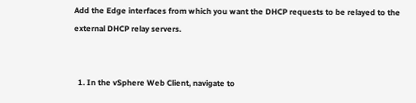Add the Edge interfaces from which you want the DHCP requests to be relayed to the external DHCP relay servers.


  1. In the vSphere Web Client, navigate to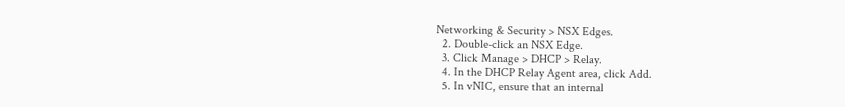Networking & Security > NSX Edges.
  2. Double-click an NSX Edge.
  3. Click Manage > DHCP > Relay.
  4. In the DHCP Relay Agent area, click Add.
  5. In vNIC, ensure that an internal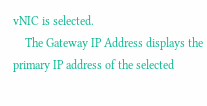vNIC is selected.
    The Gateway IP Address displays the primary IP address of the selected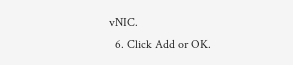vNIC.
  6. Click Add or OK.